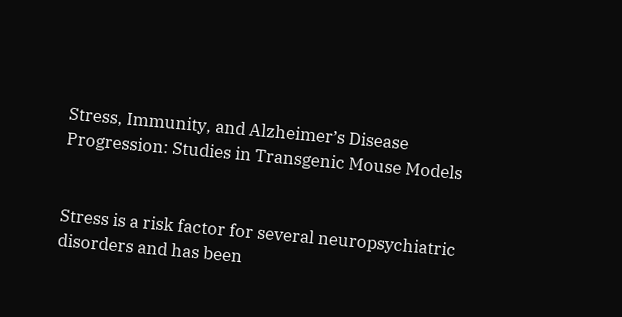Stress, Immunity, and Alzheimer’s Disease Progression: Studies in Transgenic Mouse Models


Stress is a risk factor for several neuropsychiatric disorders and has been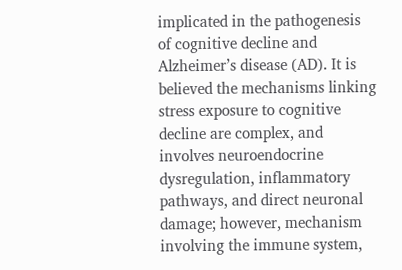implicated in the pathogenesis of cognitive decline and Alzheimer’s disease (AD). It is believed the mechanisms linking stress exposure to cognitive decline are complex, and involves neuroendocrine dysregulation, inflammatory pathways, and direct neuronal damage; however, mechanism involving the immune system,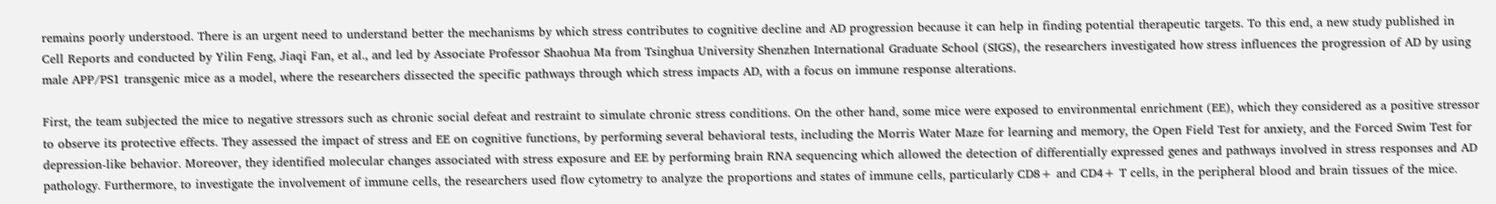remains poorly understood. There is an urgent need to understand better the mechanisms by which stress contributes to cognitive decline and AD progression because it can help in finding potential therapeutic targets. To this end, a new study published in Cell Reports and conducted by Yilin Feng, Jiaqi Fan, et al., and led by Associate Professor Shaohua Ma from Tsinghua University Shenzhen International Graduate School (SIGS), the researchers investigated how stress influences the progression of AD by using male APP/PS1 transgenic mice as a model, where the researchers dissected the specific pathways through which stress impacts AD, with a focus on immune response alterations.

First, the team subjected the mice to negative stressors such as chronic social defeat and restraint to simulate chronic stress conditions. On the other hand, some mice were exposed to environmental enrichment (EE), which they considered as a positive stressor to observe its protective effects. They assessed the impact of stress and EE on cognitive functions, by performing several behavioral tests, including the Morris Water Maze for learning and memory, the Open Field Test for anxiety, and the Forced Swim Test for depression-like behavior. Moreover, they identified molecular changes associated with stress exposure and EE by performing brain RNA sequencing which allowed the detection of differentially expressed genes and pathways involved in stress responses and AD pathology. Furthermore, to investigate the involvement of immune cells, the researchers used flow cytometry to analyze the proportions and states of immune cells, particularly CD8+ and CD4+ T cells, in the peripheral blood and brain tissues of the mice.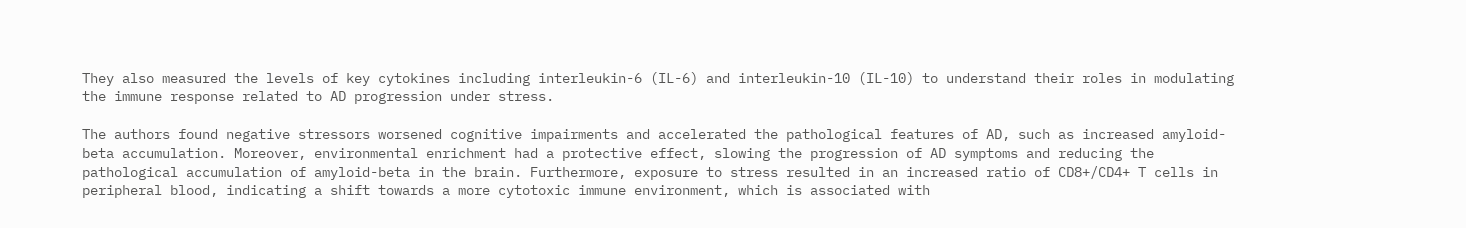They also measured the levels of key cytokines including interleukin-6 (IL-6) and interleukin-10 (IL-10) to understand their roles in modulating the immune response related to AD progression under stress.

The authors found negative stressors worsened cognitive impairments and accelerated the pathological features of AD, such as increased amyloid-beta accumulation. Moreover, environmental enrichment had a protective effect, slowing the progression of AD symptoms and reducing the pathological accumulation of amyloid-beta in the brain. Furthermore, exposure to stress resulted in an increased ratio of CD8+/CD4+ T cells in peripheral blood, indicating a shift towards a more cytotoxic immune environment, which is associated with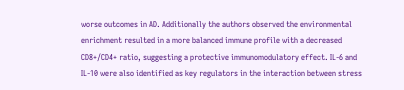worse outcomes in AD. Additionally the authors observed the environmental enrichment resulted in a more balanced immune profile with a decreased CD8+/CD4+ ratio, suggesting a protective immunomodulatory effect. IL-6 and IL-10 were also identified as key regulators in the interaction between stress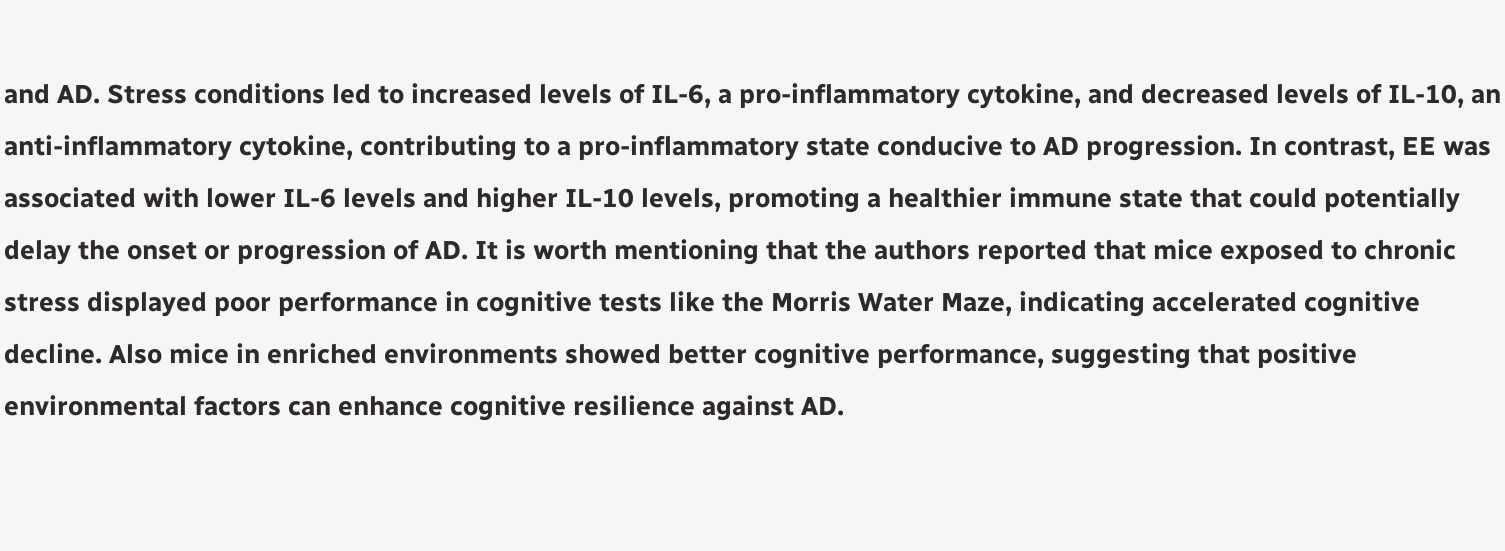and AD. Stress conditions led to increased levels of IL-6, a pro-inflammatory cytokine, and decreased levels of IL-10, an anti-inflammatory cytokine, contributing to a pro-inflammatory state conducive to AD progression. In contrast, EE was associated with lower IL-6 levels and higher IL-10 levels, promoting a healthier immune state that could potentially delay the onset or progression of AD. It is worth mentioning that the authors reported that mice exposed to chronic stress displayed poor performance in cognitive tests like the Morris Water Maze, indicating accelerated cognitive decline. Also mice in enriched environments showed better cognitive performance, suggesting that positive environmental factors can enhance cognitive resilience against AD.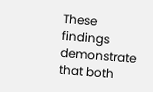These findings demonstrate that both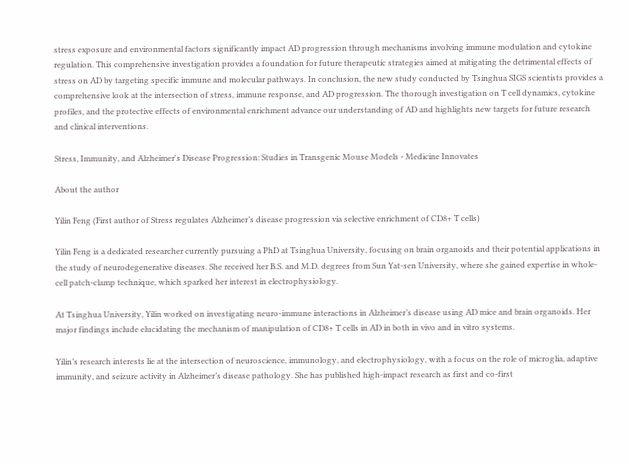stress exposure and environmental factors significantly impact AD progression through mechanisms involving immune modulation and cytokine regulation. This comprehensive investigation provides a foundation for future therapeutic strategies aimed at mitigating the detrimental effects of stress on AD by targeting specific immune and molecular pathways. In conclusion, the new study conducted by Tsinghua SIGS scientists provides a comprehensive look at the intersection of stress, immune response, and AD progression. The thorough investigation on T cell dynamics, cytokine profiles, and the protective effects of environmental enrichment advance our understanding of AD and highlights new targets for future research and clinical interventions.

Stress, Immunity, and Alzheimer's Disease Progression: Studies in Transgenic Mouse Models - Medicine Innovates

About the author

Yilin Feng (First author of Stress regulates Alzheimer’s disease progression via selective enrichment of CD8+ T cells)

Yilin Feng is a dedicated researcher currently pursuing a PhD at Tsinghua University, focusing on brain organoids and their potential applications in the study of neurodegenerative diseases. She received her B.S. and M.D. degrees from Sun Yat-sen University, where she gained expertise in whole-cell patch-clamp technique, which sparked her interest in electrophysiology.

At Tsinghua University, Yilin worked on investigating neuro-immune interactions in Alzheimer’s disease using AD mice and brain organoids. Her major findings include elucidating the mechanism of manipulation of CD8+ T cells in AD in both in vivo and in vitro systems.

Yilin’s research interests lie at the intersection of neuroscience, immunology, and electrophysiology, with a focus on the role of microglia, adaptive immunity, and seizure activity in Alzheimer’s disease pathology. She has published high-impact research as first and co-first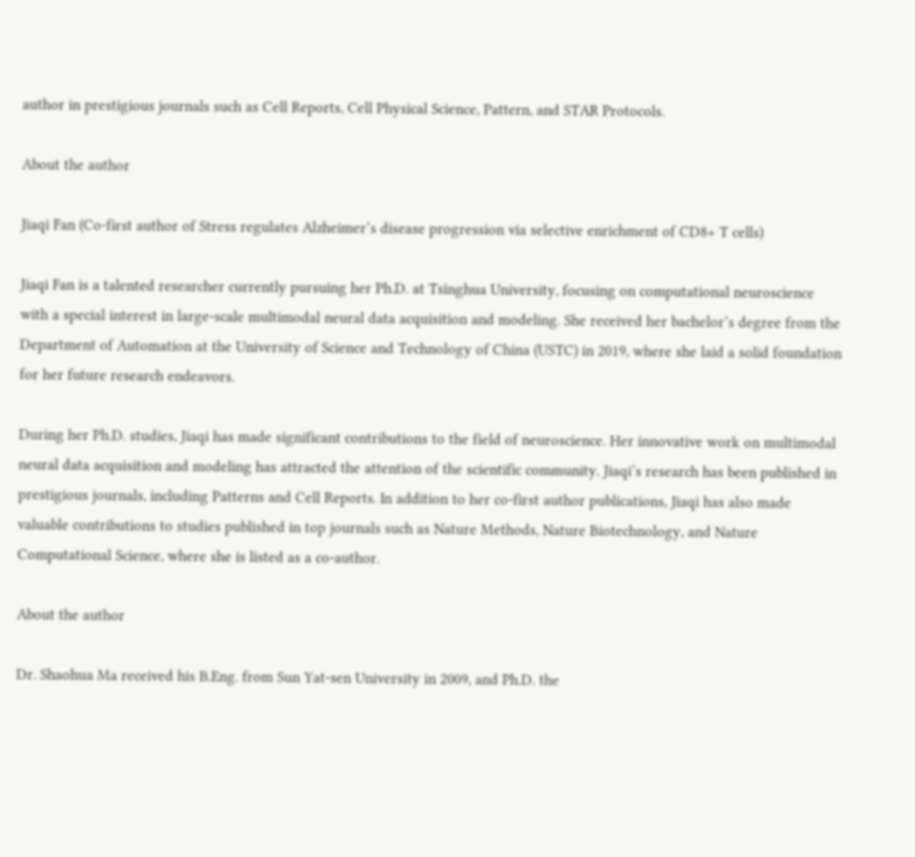author in prestigious journals such as Cell Reports, Cell Physical Science, Pattern, and STAR Protocols.

About the author

Jiaqi Fan (Co-first author of Stress regulates Alzheimer’s disease progression via selective enrichment of CD8+ T cells)

Jiaqi Fan is a talented researcher currently pursuing her Ph.D. at Tsinghua University, focusing on computational neuroscience with a special interest in large-scale multimodal neural data acquisition and modeling. She received her bachelor’s degree from the Department of Automation at the University of Science and Technology of China (USTC) in 2019, where she laid a solid foundation for her future research endeavors.

During her Ph.D. studies, Jiaqi has made significant contributions to the field of neuroscience. Her innovative work on multimodal neural data acquisition and modeling has attracted the attention of the scientific community. Jiaqi’s research has been published in prestigious journals, including Patterns and Cell Reports. In addition to her co-first author publications, Jiaqi has also made valuable contributions to studies published in top journals such as Nature Methods, Nature Biotechnology, and Nature Computational Science, where she is listed as a co-author.

About the author

Dr. Shaohua Ma received his B.Eng. from Sun Yat-sen University in 2009, and Ph.D. the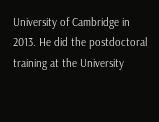University of Cambridge in 2013. He did the postdoctoral training at the University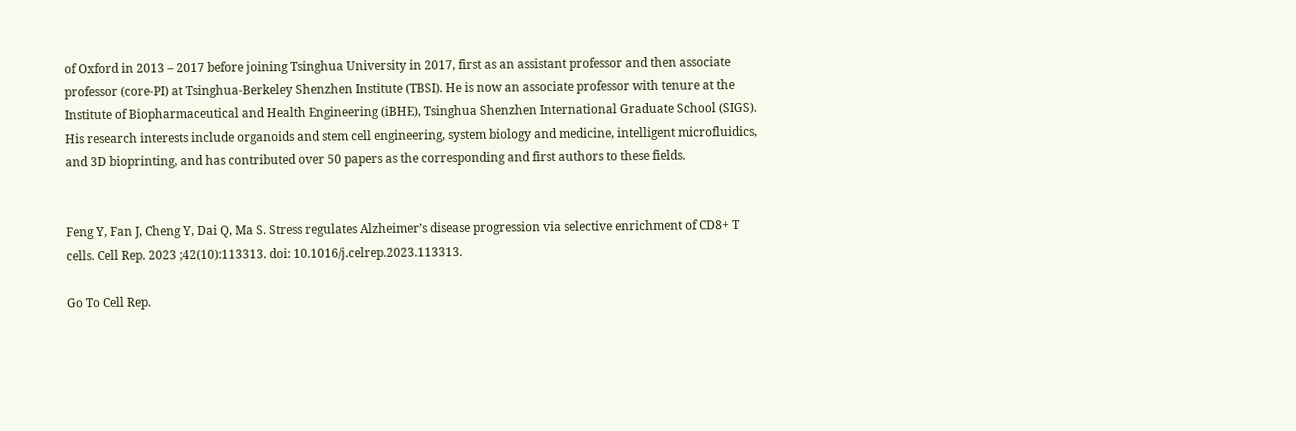of Oxford in 2013 – 2017 before joining Tsinghua University in 2017, first as an assistant professor and then associate professor (core-PI) at Tsinghua-Berkeley Shenzhen Institute (TBSI). He is now an associate professor with tenure at the Institute of Biopharmaceutical and Health Engineering (iBHE), Tsinghua Shenzhen International Graduate School (SIGS). His research interests include organoids and stem cell engineering, system biology and medicine, intelligent microfluidics, and 3D bioprinting, and has contributed over 50 papers as the corresponding and first authors to these fields.


Feng Y, Fan J, Cheng Y, Dai Q, Ma S. Stress regulates Alzheimer’s disease progression via selective enrichment of CD8+ T cells. Cell Rep. 2023 ;42(10):113313. doi: 10.1016/j.celrep.2023.113313.

Go To Cell Rep.